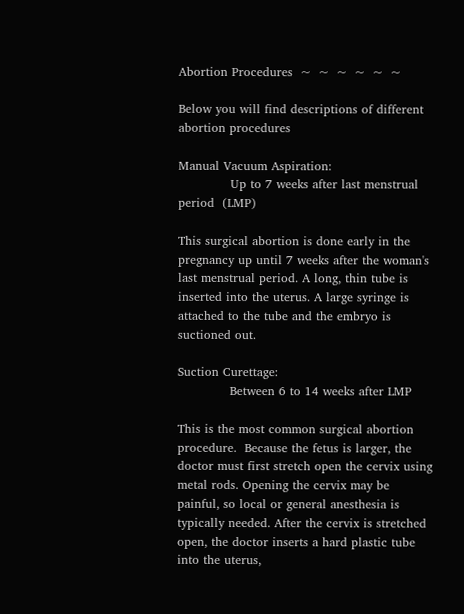Abortion Procedures  ~  ~  ~  ~  ~  ~

Below you will find descriptions of different abortion procedures

Manual Vacuum Aspiration:
             Up to 7 weeks after last menstrual period  (LMP)

This surgical abortion is done early in the pregnancy up until 7 weeks after the woman's last menstrual period. A long, thin tube is inserted into the uterus. A large syringe is attached to the tube and the embryo is suctioned out.

Suction Curettage:
             Between 6 to 14 weeks after LMP

This is the most common surgical abortion procedure.  Because the fetus is larger, the doctor must first stretch open the cervix using metal rods. Opening the cervix may be painful, so local or general anesthesia is typically needed. After the cervix is stretched open, the doctor inserts a hard plastic tube into the uterus,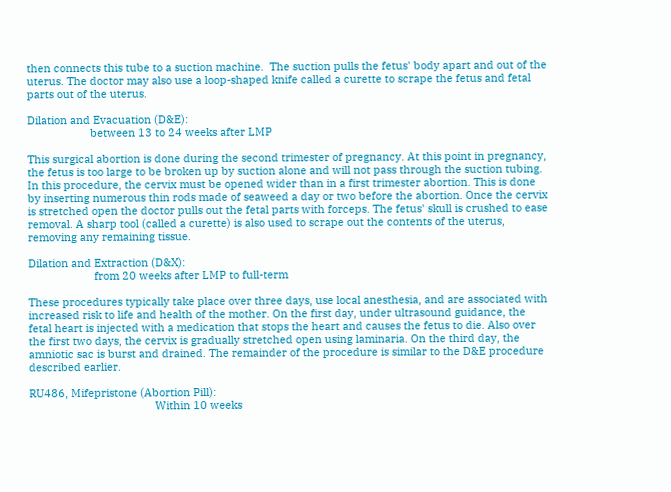then connects this tube to a suction machine.  The suction pulls the fetus' body apart and out of the uterus. The doctor may also use a loop-shaped knife called a curette to scrape the fetus and fetal parts out of the uterus.

Dilation and Evacuation (D&E):
                     between 13 to 24 weeks after LMP

This surgical abortion is done during the second trimester of pregnancy. At this point in pregnancy, the fetus is too large to be broken up by suction alone and will not pass through the suction tubing. In this procedure, the cervix must be opened wider than in a first trimester abortion. This is done by inserting numerous thin rods made of seaweed a day or two before the abortion. Once the cervix is stretched open the doctor pulls out the fetal parts with forceps. The fetus' skull is crushed to ease removal. A sharp tool (called a curette) is also used to scrape out the contents of the uterus, removing any remaining tissue.

Dilation and Extraction (D&X):
                      from 20 weeks after LMP to full-term

These procedures typically take place over three days, use local anesthesia, and are associated with increased risk to life and health of the mother. On the first day, under ultrasound guidance, the fetal heart is injected with a medication that stops the heart and causes the fetus to die. Also over the first two days, the cervix is gradually stretched open using laminaria. On the third day, the amniotic sac is burst and drained. The remainder of the procedure is similar to the D&E procedure described earlier.

RU486, Mifepristone (Abortion Pill):
                                          Within 10 weeks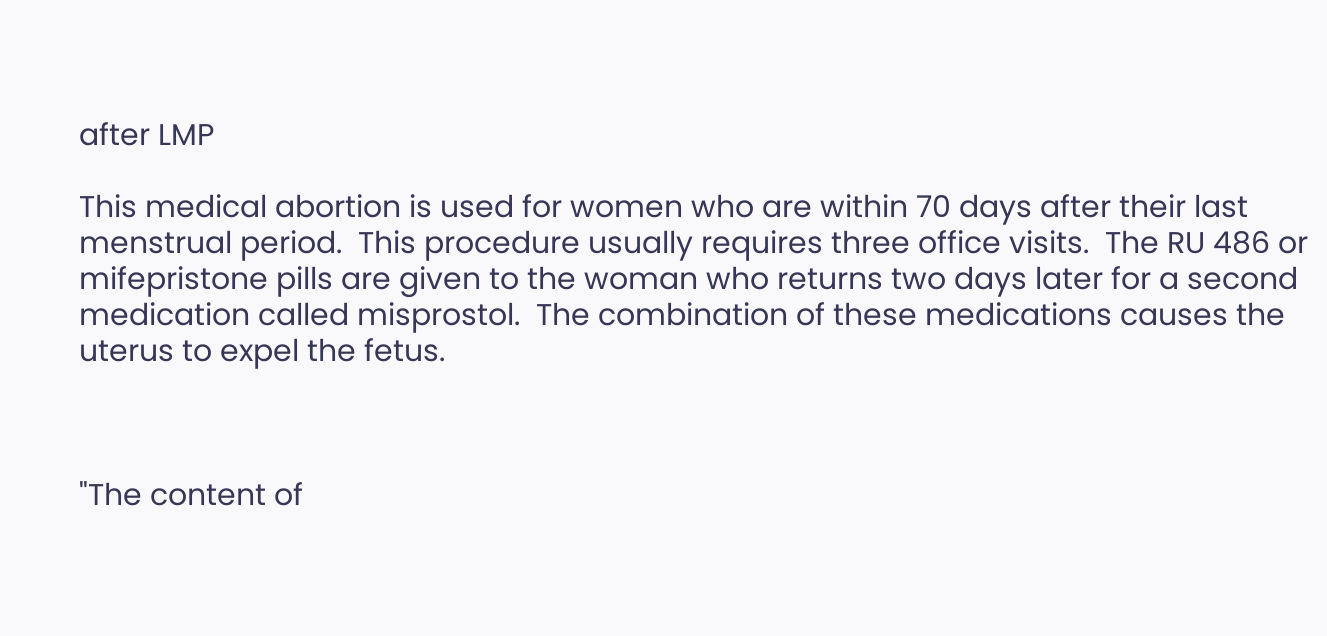after LMP

This medical abortion is used for women who are within 70 days after their last menstrual period.  This procedure usually requires three office visits.  The RU 486 or mifepristone pills are given to the woman who returns two days later for a second medication called misprostol.  The combination of these medications causes the uterus to expel the fetus.



"The content of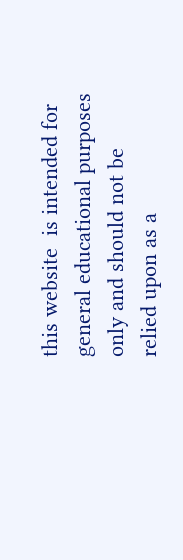this website  is intended for general educational purposes only and should not be relied upon as a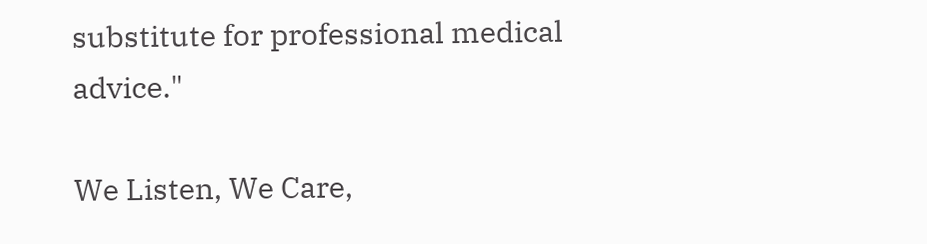substitute for professional medical advice."

We Listen, We Care,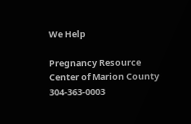We Help

Pregnancy Resource Center of Marion County        304-363-0003